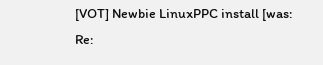[VOT] Newbie LinuxPPC install [was: Re: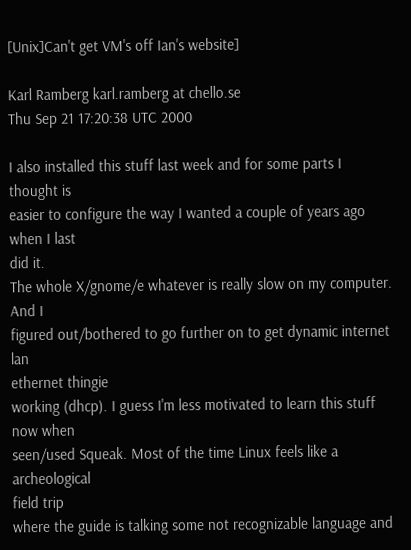[Unix]Can't get VM's off Ian's website]

Karl Ramberg karl.ramberg at chello.se
Thu Sep 21 17:20:38 UTC 2000

I also installed this stuff last week and for some parts I thought is
easier to configure the way I wanted a couple of years ago when I last
did it.
The whole X/gnome/e whatever is really slow on my computer. And I
figured out/bothered to go further on to get dynamic internet lan
ethernet thingie
working (dhcp). I guess I'm less motivated to learn this stuff now when
seen/used Squeak. Most of the time Linux feels like a archeological
field trip
where the guide is talking some not recognizable language and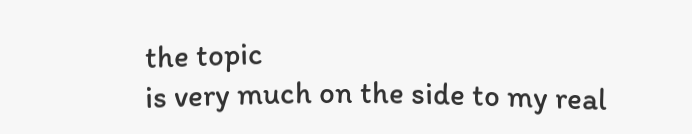the topic
is very much on the side to my real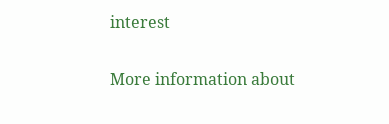interest


More information about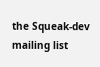the Squeak-dev mailing list